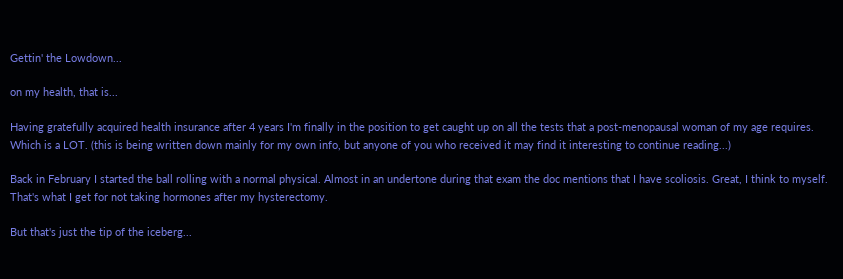Gettin' the Lowdown...

on my health, that is...

Having gratefully acquired health insurance after 4 years I'm finally in the position to get caught up on all the tests that a post-menopausal woman of my age requires. Which is a LOT. (this is being written down mainly for my own info, but anyone of you who received it may find it interesting to continue reading...)

Back in February I started the ball rolling with a normal physical. Almost in an undertone during that exam the doc mentions that I have scoliosis. Great, I think to myself. That's what I get for not taking hormones after my hysterectomy.

But that's just the tip of the iceberg...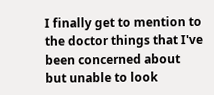I finally get to mention to the doctor things that I've been concerned about but unable to look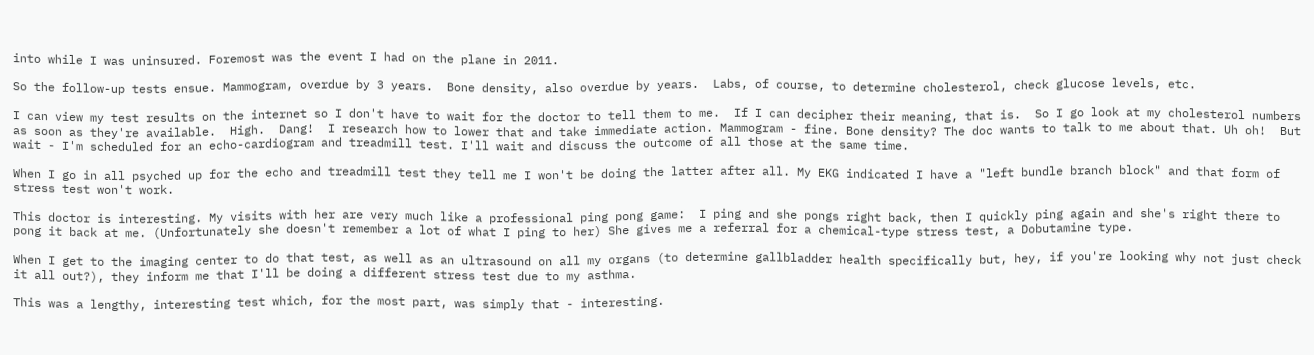into while I was uninsured. Foremost was the event I had on the plane in 2011.

So the follow-up tests ensue. Mammogram, overdue by 3 years.  Bone density, also overdue by years.  Labs, of course, to determine cholesterol, check glucose levels, etc.

I can view my test results on the internet so I don't have to wait for the doctor to tell them to me.  If I can decipher their meaning, that is.  So I go look at my cholesterol numbers as soon as they're available.  High.  Dang!  I research how to lower that and take immediate action. Mammogram - fine. Bone density? The doc wants to talk to me about that. Uh oh!  But wait - I'm scheduled for an echo-cardiogram and treadmill test. I'll wait and discuss the outcome of all those at the same time.

When I go in all psyched up for the echo and treadmill test they tell me I won't be doing the latter after all. My EKG indicated I have a "left bundle branch block" and that form of stress test won't work.

This doctor is interesting. My visits with her are very much like a professional ping pong game:  I ping and she pongs right back, then I quickly ping again and she's right there to pong it back at me. (Unfortunately she doesn't remember a lot of what I ping to her) She gives me a referral for a chemical-type stress test, a Dobutamine type.

When I get to the imaging center to do that test, as well as an ultrasound on all my organs (to determine gallbladder health specifically but, hey, if you're looking why not just check it all out?), they inform me that I'll be doing a different stress test due to my asthma.

This was a lengthy, interesting test which, for the most part, was simply that - interesting.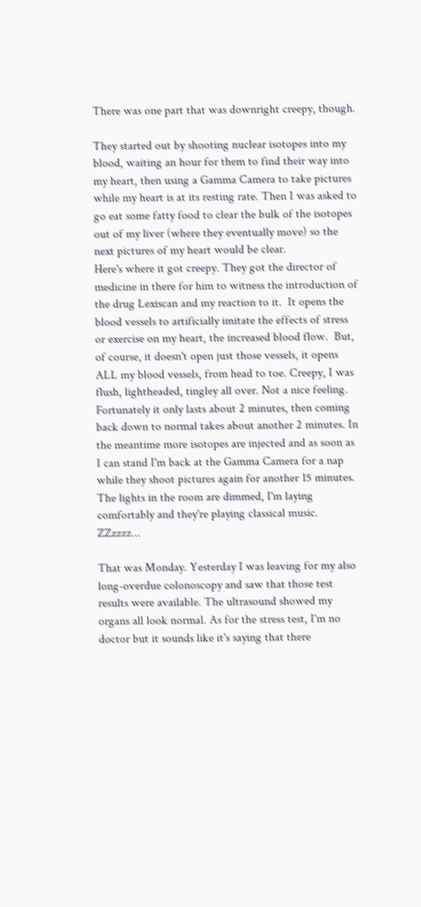There was one part that was downright creepy, though.

They started out by shooting nuclear isotopes into my blood, waiting an hour for them to find their way into my heart, then using a Gamma Camera to take pictures while my heart is at its resting rate. Then I was asked to go eat some fatty food to clear the bulk of the isotopes out of my liver (where they eventually move) so the next pictures of my heart would be clear.
Here's where it got creepy. They got the director of medicine in there for him to witness the introduction of the drug Lexiscan and my reaction to it.  It opens the blood vessels to artificially imitate the effects of stress or exercise on my heart, the increased blood flow.  But, of course, it doesn't open just those vessels, it opens ALL my blood vessels, from head to toe. Creepy, I was flush, lightheaded, tingley all over. Not a nice feeling.  Fortunately it only lasts about 2 minutes, then coming back down to normal takes about another 2 minutes. In the meantime more isotopes are injected and as soon as I can stand I'm back at the Gamma Camera for a nap while they shoot pictures again for another 15 minutes. The lights in the room are dimmed, I'm laying comfortably and they're playing classical music. ZZzzzz...

That was Monday. Yesterday I was leaving for my also long-overdue colonoscopy and saw that those test results were available. The ultrasound showed my organs all look normal. As for the stress test, I'm no doctor but it sounds like it's saying that there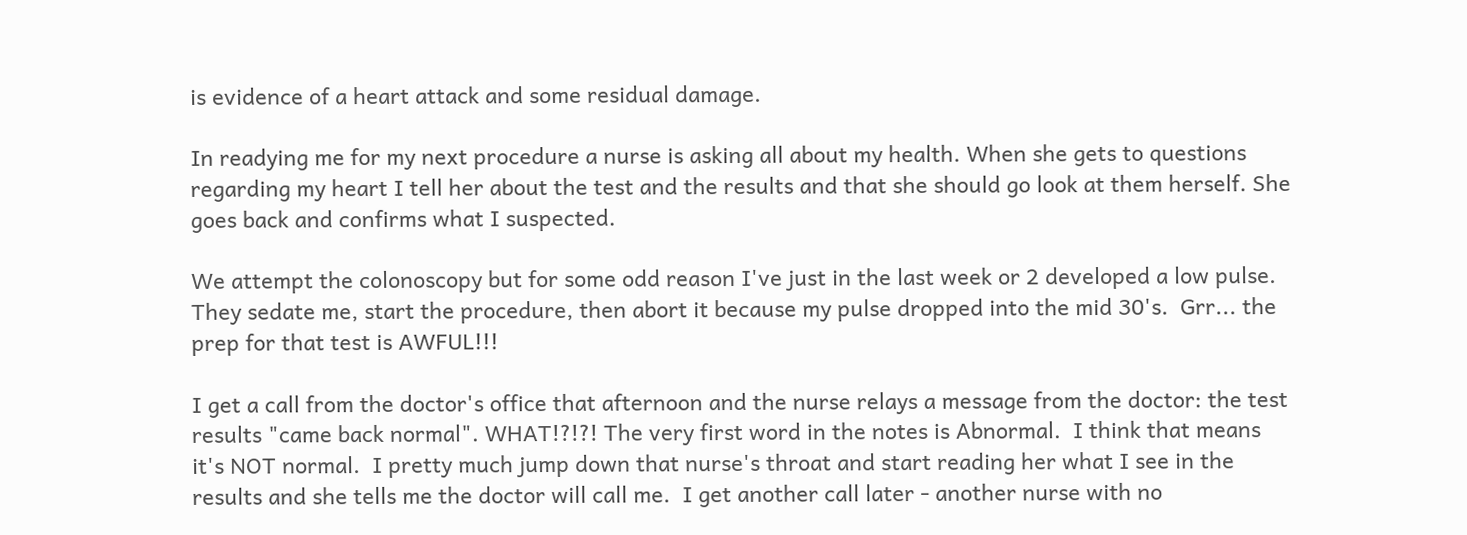is evidence of a heart attack and some residual damage.

In readying me for my next procedure a nurse is asking all about my health. When she gets to questions regarding my heart I tell her about the test and the results and that she should go look at them herself. She goes back and confirms what I suspected.

We attempt the colonoscopy but for some odd reason I've just in the last week or 2 developed a low pulse. They sedate me, start the procedure, then abort it because my pulse dropped into the mid 30's.  Grr... the prep for that test is AWFUL!!!

I get a call from the doctor's office that afternoon and the nurse relays a message from the doctor: the test results "came back normal". WHAT!?!?! The very first word in the notes is Abnormal.  I think that means it's NOT normal.  I pretty much jump down that nurse's throat and start reading her what I see in the results and she tells me the doctor will call me.  I get another call later - another nurse with no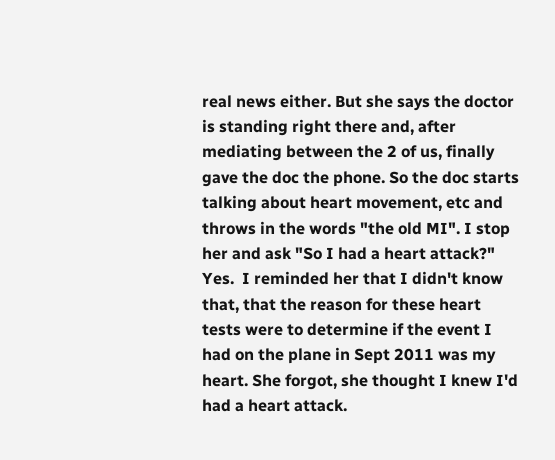real news either. But she says the doctor is standing right there and, after mediating between the 2 of us, finally gave the doc the phone. So the doc starts talking about heart movement, etc and throws in the words "the old MI". I stop her and ask "So I had a heart attack?"  Yes.  I reminded her that I didn't know that, that the reason for these heart tests were to determine if the event I had on the plane in Sept 2011 was my heart. She forgot, she thought I knew I'd had a heart attack.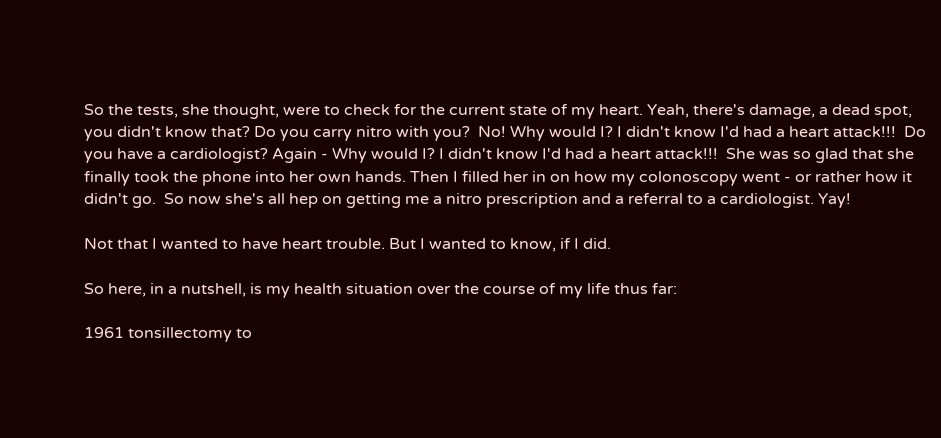So the tests, she thought, were to check for the current state of my heart. Yeah, there's damage, a dead spot, you didn't know that? Do you carry nitro with you?  No! Why would I? I didn't know I'd had a heart attack!!!  Do you have a cardiologist? Again - Why would I? I didn't know I'd had a heart attack!!!  She was so glad that she finally took the phone into her own hands. Then I filled her in on how my colonoscopy went - or rather how it didn't go.  So now she's all hep on getting me a nitro prescription and a referral to a cardiologist. Yay!

Not that I wanted to have heart trouble. But I wanted to know, if I did.

So here, in a nutshell, is my health situation over the course of my life thus far:

1961 tonsillectomy to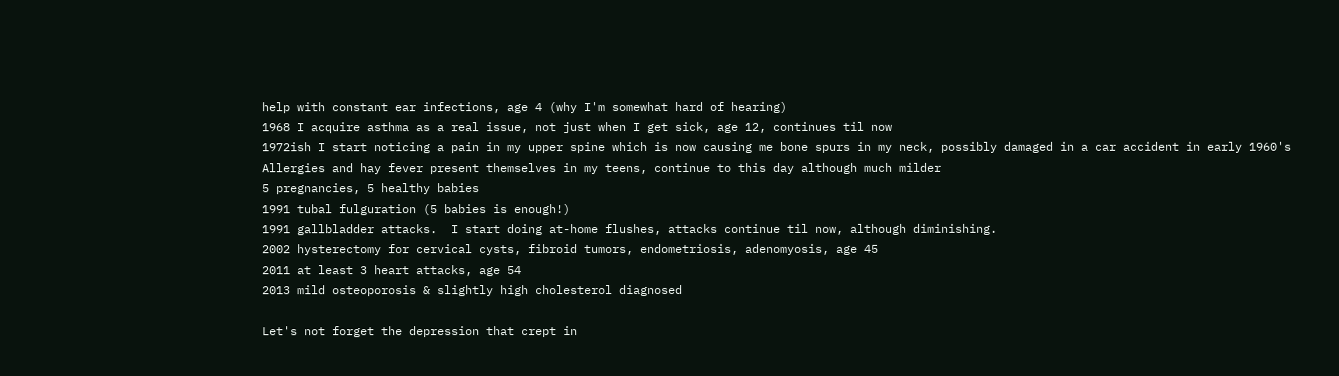help with constant ear infections, age 4 (why I'm somewhat hard of hearing)
1968 I acquire asthma as a real issue, not just when I get sick, age 12, continues til now
1972ish I start noticing a pain in my upper spine which is now causing me bone spurs in my neck, possibly damaged in a car accident in early 1960's
Allergies and hay fever present themselves in my teens, continue to this day although much milder
5 pregnancies, 5 healthy babies
1991 tubal fulguration (5 babies is enough!)
1991 gallbladder attacks.  I start doing at-home flushes, attacks continue til now, although diminishing.
2002 hysterectomy for cervical cysts, fibroid tumors, endometriosis, adenomyosis, age 45
2011 at least 3 heart attacks, age 54
2013 mild osteoporosis & slightly high cholesterol diagnosed

Let's not forget the depression that crept in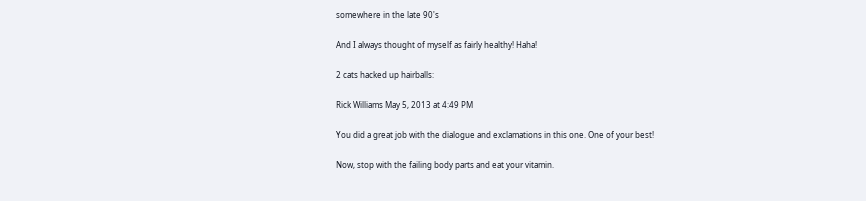somewhere in the late 90's

And I always thought of myself as fairly healthy! Haha!

2 cats hacked up hairballs:

Rick Williams May 5, 2013 at 4:49 PM

You did a great job with the dialogue and exclamations in this one. One of your best!

Now, stop with the failing body parts and eat your vitamin.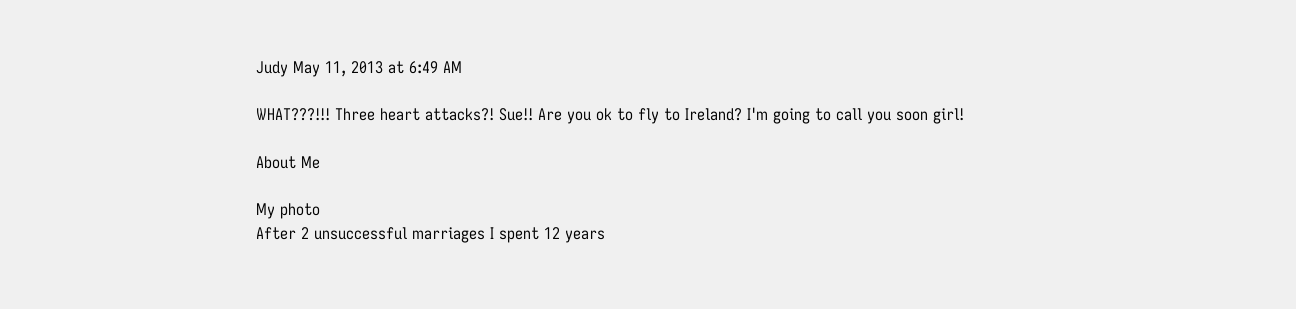Judy May 11, 2013 at 6:49 AM

WHAT???!!! Three heart attacks?! Sue!! Are you ok to fly to Ireland? I'm going to call you soon girl!

About Me

My photo
After 2 unsuccessful marriages I spent 12 years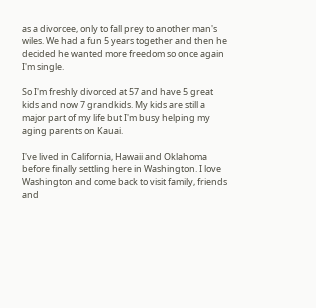as a divorcee, only to fall prey to another man's wiles. We had a fun 5 years together and then he decided he wanted more freedom so once again I'm single.

So I'm freshly divorced at 57 and have 5 great kids and now 7 grandkids. My kids are still a major part of my life but I'm busy helping my aging parents on Kauai.

I've lived in California, Hawaii and Oklahoma before finally settling here in Washington. I love Washington and come back to visit family, friends and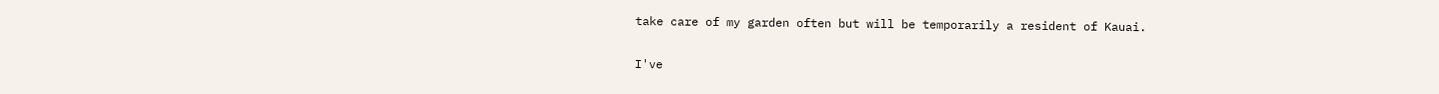take care of my garden often but will be temporarily a resident of Kauai.

I've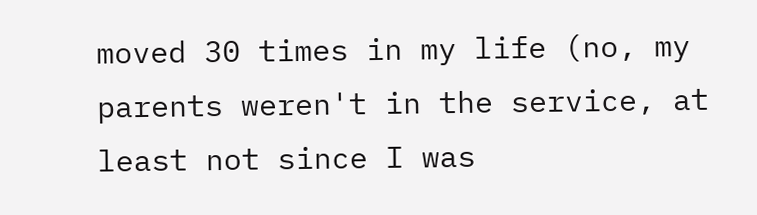moved 30 times in my life (no, my parents weren't in the service, at least not since I was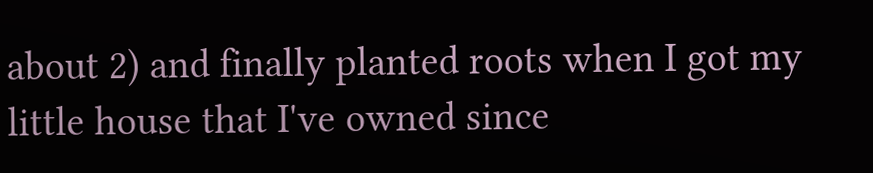about 2) and finally planted roots when I got my little house that I've owned since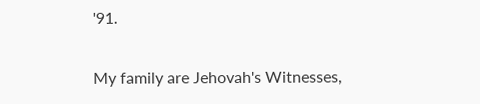'91.

My family are Jehovah's Witnesses,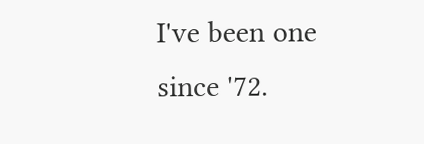I've been one since '72.